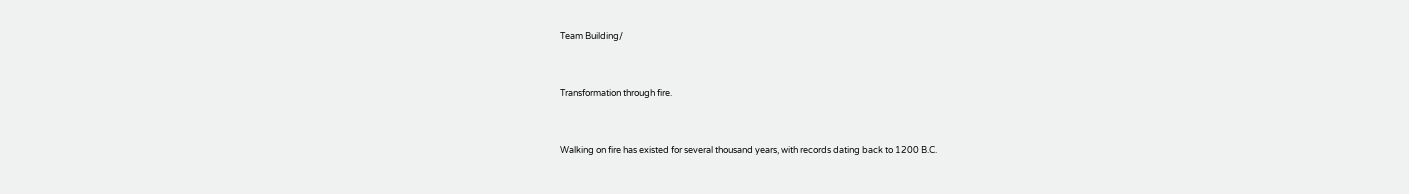Team Building/


Transformation through fire.


Walking on fire has existed for several thousand years, with records dating back to 1200 B.C.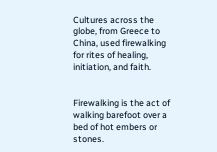Cultures across the globe, from Greece to China, used firewalking for rites of healing, initiation, and faith.


Firewalking is the act of walking barefoot over a bed of hot embers or stones.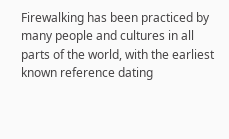Firewalking has been practiced by many people and cultures in all parts of the world, with the earliest known reference dating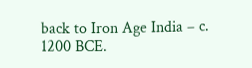back to Iron Age India – c. 1200 BCE.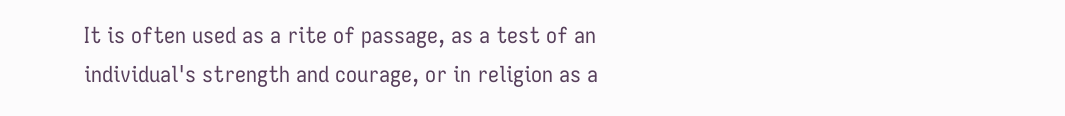It is often used as a rite of passage, as a test of an individual's strength and courage, or in religion as a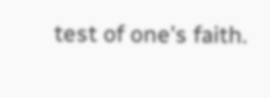test of one's faith.